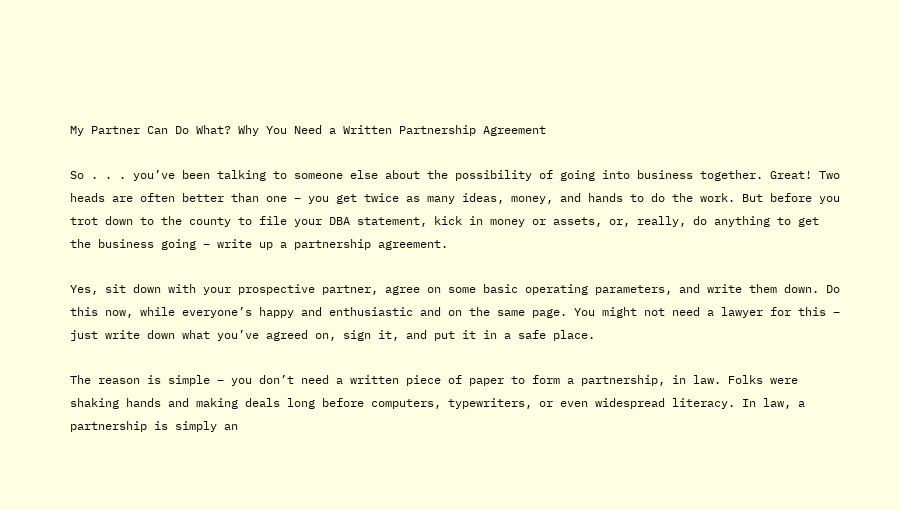My Partner Can Do What? Why You Need a Written Partnership Agreement

So . . . you’ve been talking to someone else about the possibility of going into business together. Great! Two heads are often better than one – you get twice as many ideas, money, and hands to do the work. But before you trot down to the county to file your DBA statement, kick in money or assets, or, really, do anything to get the business going – write up a partnership agreement.

Yes, sit down with your prospective partner, agree on some basic operating parameters, and write them down. Do this now, while everyone’s happy and enthusiastic and on the same page. You might not need a lawyer for this – just write down what you’ve agreed on, sign it, and put it in a safe place.

The reason is simple – you don’t need a written piece of paper to form a partnership, in law. Folks were shaking hands and making deals long before computers, typewriters, or even widespread literacy. In law, a partnership is simply an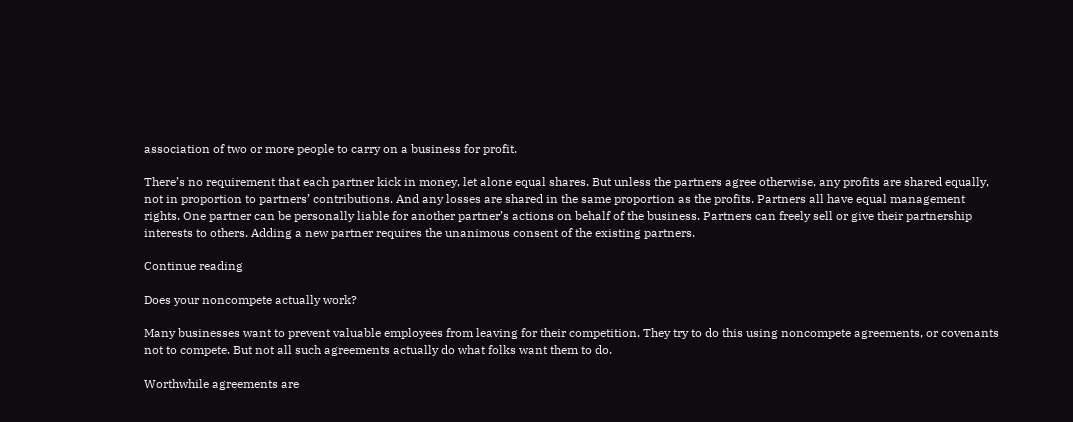association of two or more people to carry on a business for profit.

There’s no requirement that each partner kick in money, let alone equal shares. But unless the partners agree otherwise, any profits are shared equally, not in proportion to partners’ contributions. And any losses are shared in the same proportion as the profits. Partners all have equal management rights. One partner can be personally liable for another partner’s actions on behalf of the business. Partners can freely sell or give their partnership interests to others. Adding a new partner requires the unanimous consent of the existing partners.

Continue reading

Does your noncompete actually work?

Many businesses want to prevent valuable employees from leaving for their competition. They try to do this using noncompete agreements, or covenants not to compete. But not all such agreements actually do what folks want them to do.

Worthwhile agreements are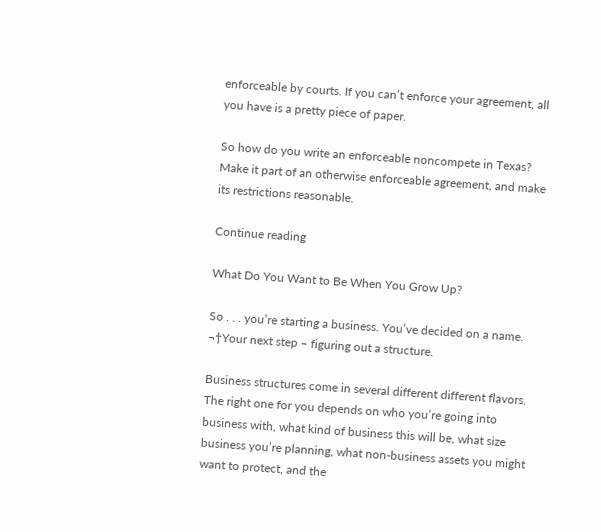enforceable by courts. If you can’t enforce your agreement, all you have is a pretty piece of paper.

So how do you write an enforceable noncompete in Texas? Make it part of an otherwise enforceable agreement, and make its restrictions reasonable.

Continue reading

What Do You Want to Be When You Grow Up?

So . . . you’re starting a business. You’ve decided on a name. ¬†Your next step – figuring out a structure.

Business structures come in several different different flavors. The right one for you depends on who you’re going into business with, what kind of business this will be, what size business you’re planning, what non-business assets you might want to protect, and the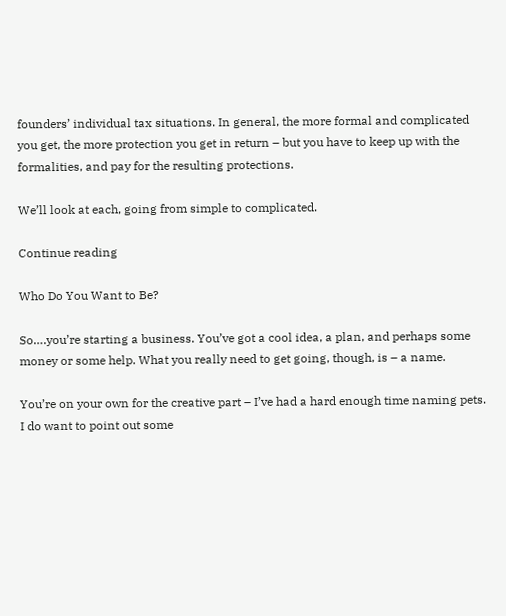founders’ individual tax situations. In general, the more formal and complicated you get, the more protection you get in return – but you have to keep up with the formalities, and pay for the resulting protections.

We’ll look at each, going from simple to complicated.

Continue reading

Who Do You Want to Be?

So….you’re starting a business. You’ve got a cool idea, a plan, and perhaps some money or some help. What you really need to get going, though, is – a name.

You’re on your own for the creative part – I’ve had a hard enough time naming pets. I do want to point out some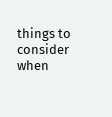things to consider when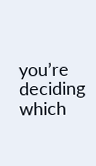you’re deciding which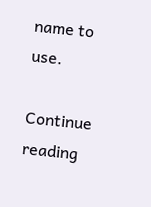name to use.

Continue reading